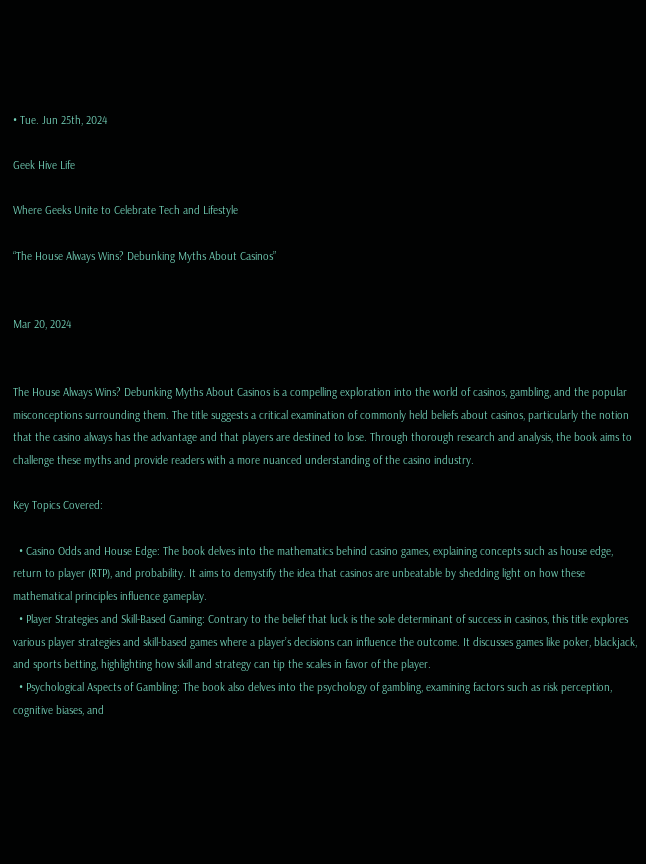• Tue. Jun 25th, 2024

Geek Hive Life

Where Geeks Unite to Celebrate Tech and Lifestyle

“The House Always Wins? Debunking Myths About Casinos”


Mar 20, 2024


The House Always Wins? Debunking Myths About Casinos is a compelling exploration into the world of casinos, gambling, and the popular misconceptions surrounding them. The title suggests a critical examination of commonly held beliefs about casinos, particularly the notion that the casino always has the advantage and that players are destined to lose. Through thorough research and analysis, the book aims to challenge these myths and provide readers with a more nuanced understanding of the casino industry.

Key Topics Covered:

  • Casino Odds and House Edge: The book delves into the mathematics behind casino games, explaining concepts such as house edge, return to player (RTP), and probability. It aims to demystify the idea that casinos are unbeatable by shedding light on how these mathematical principles influence gameplay.
  • Player Strategies and Skill-Based Gaming: Contrary to the belief that luck is the sole determinant of success in casinos, this title explores various player strategies and skill-based games where a player’s decisions can influence the outcome. It discusses games like poker, blackjack, and sports betting, highlighting how skill and strategy can tip the scales in favor of the player.
  • Psychological Aspects of Gambling: The book also delves into the psychology of gambling, examining factors such as risk perception, cognitive biases, and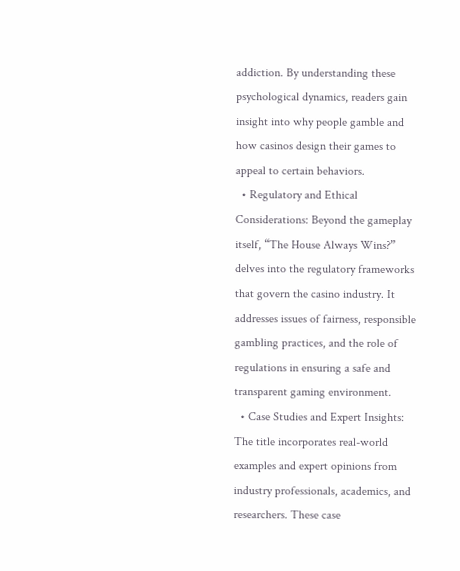addiction. By understanding these psychological dynamics, readers gain insight into why people gamble and how casinos design their games to appeal to certain behaviors.
  • Regulatory and Ethical Considerations: Beyond the gameplay itself, “The House Always Wins?” delves into the regulatory frameworks that govern the casino industry. It addresses issues of fairness, responsible gambling practices, and the role of regulations in ensuring a safe and transparent gaming environment.
  • Case Studies and Expert Insights: The title incorporates real-world examples and expert opinions from industry professionals, academics, and researchers. These case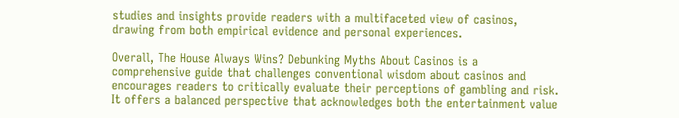studies and insights provide readers with a multifaceted view of casinos, drawing from both empirical evidence and personal experiences.

Overall, The House Always Wins? Debunking Myths About Casinos is a comprehensive guide that challenges conventional wisdom about casinos and encourages readers to critically evaluate their perceptions of gambling and risk. It offers a balanced perspective that acknowledges both the entertainment value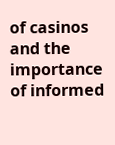of casinos and the importance of informed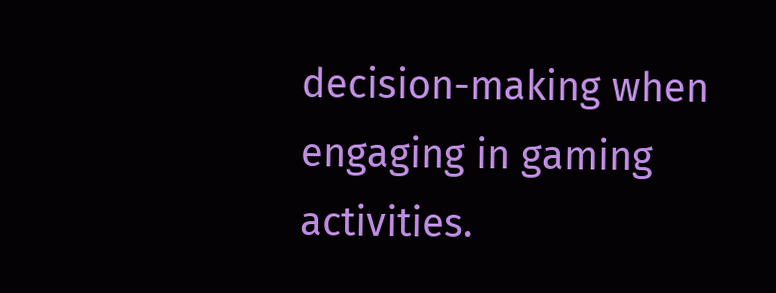decision-making when engaging in gaming activities.